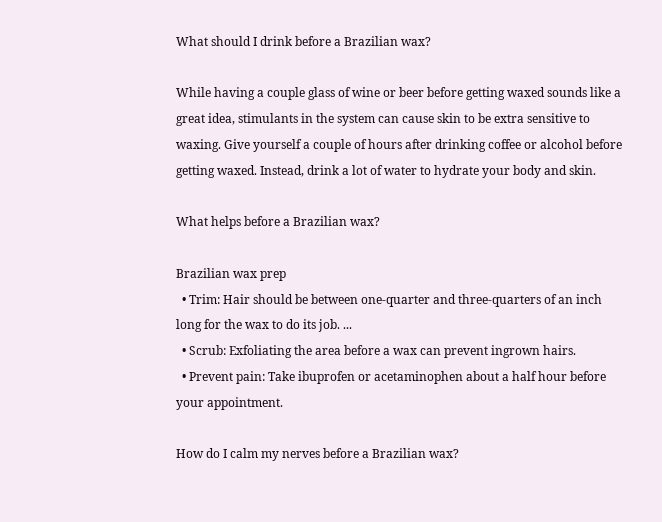What should I drink before a Brazilian wax?

While having a couple glass of wine or beer before getting waxed sounds like a great idea, stimulants in the system can cause skin to be extra sensitive to waxing. Give yourself a couple of hours after drinking coffee or alcohol before getting waxed. Instead, drink a lot of water to hydrate your body and skin.

What helps before a Brazilian wax?

Brazilian wax prep
  • Trim: Hair should be between one-quarter and three-quarters of an inch long for the wax to do its job. ...
  • Scrub: Exfoliating the area before a wax can prevent ingrown hairs.
  • Prevent pain: Take ibuprofen or acetaminophen about a half hour before your appointment.

How do I calm my nerves before a Brazilian wax?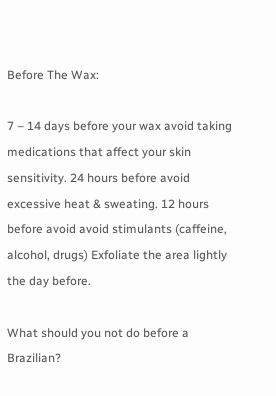Before The Wax:

7 – 14 days before your wax avoid taking medications that affect your skin sensitivity. 24 hours before avoid excessive heat & sweating. 12 hours before avoid avoid stimulants (caffeine, alcohol, drugs) Exfoliate the area lightly the day before.

What should you not do before a Brazilian?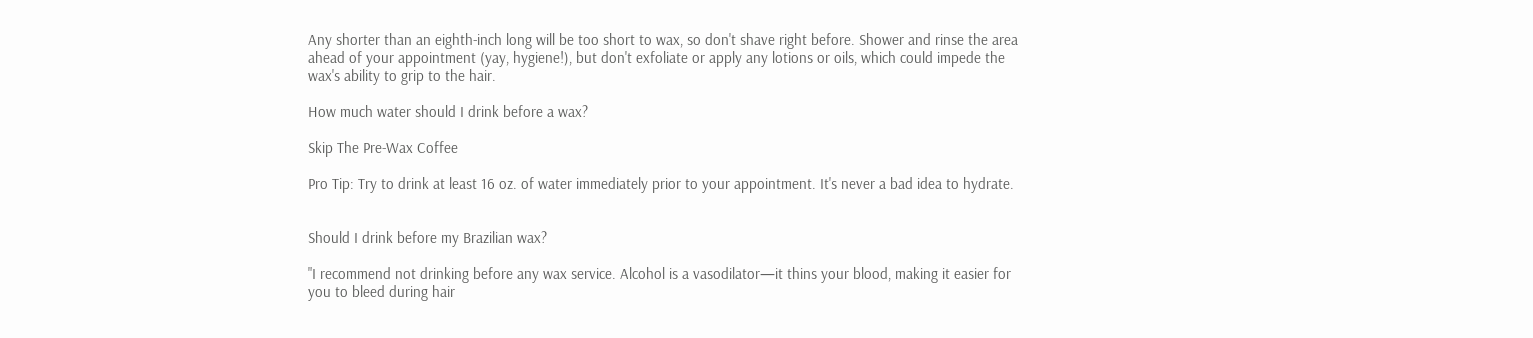Any shorter than an eighth-inch long will be too short to wax, so don't shave right before. Shower and rinse the area ahead of your appointment (yay, hygiene!), but don't exfoliate or apply any lotions or oils, which could impede the wax's ability to grip to the hair.

How much water should I drink before a wax?

Skip The Pre-Wax Coffee

Pro Tip: Try to drink at least 16 oz. of water immediately prior to your appointment. It's never a bad idea to hydrate.


Should I drink before my Brazilian wax?

"I recommend not drinking before any wax service. Alcohol is a vasodilator—it thins your blood, making it easier for you to bleed during hair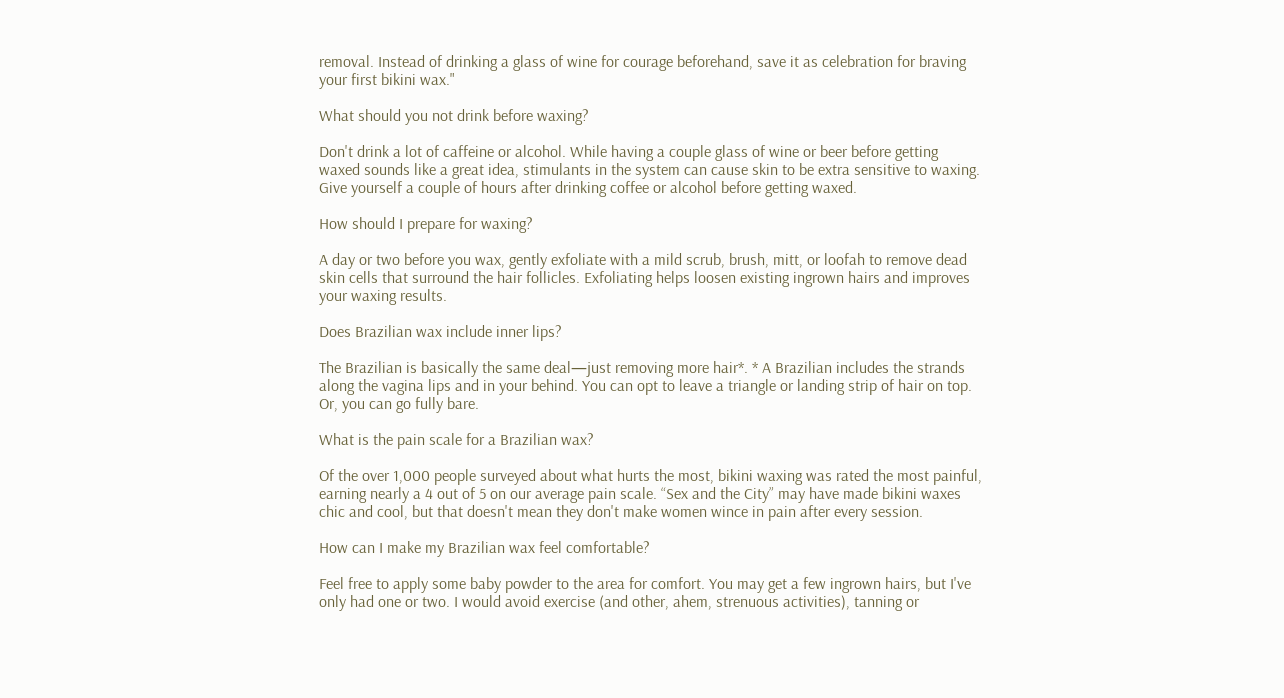removal. Instead of drinking a glass of wine for courage beforehand, save it as celebration for braving your first bikini wax."

What should you not drink before waxing?

Don't drink a lot of caffeine or alcohol. While having a couple glass of wine or beer before getting waxed sounds like a great idea, stimulants in the system can cause skin to be extra sensitive to waxing. Give yourself a couple of hours after drinking coffee or alcohol before getting waxed.

How should I prepare for waxing?

A day or two before you wax, gently exfoliate with a mild scrub, brush, mitt, or loofah to remove dead skin cells that surround the hair follicles. Exfoliating helps loosen existing ingrown hairs and improves your waxing results.

Does Brazilian wax include inner lips?

The Brazilian is basically the same deal—just removing more hair*. * A Brazilian includes the strands along the vagina lips and in your behind. You can opt to leave a triangle or landing strip of hair on top. Or, you can go fully bare.

What is the pain scale for a Brazilian wax?

Of the over 1,000 people surveyed about what hurts the most, bikini waxing was rated the most painful, earning nearly a 4 out of 5 on our average pain scale. “Sex and the City” may have made bikini waxes chic and cool, but that doesn't mean they don't make women wince in pain after every session.

How can I make my Brazilian wax feel comfortable?

Feel free to apply some baby powder to the area for comfort. You may get a few ingrown hairs, but I've only had one or two. I would avoid exercise (and other, ahem, strenuous activities), tanning or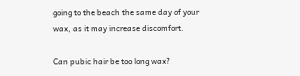going to the beach the same day of your wax, as it may increase discomfort.

Can pubic hair be too long wax?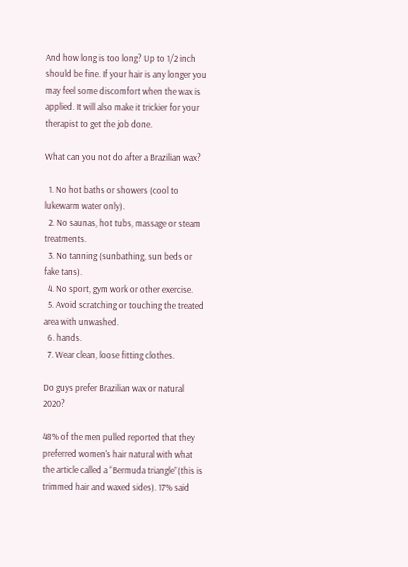And how long is too long? Up to 1/2 inch should be fine. If your hair is any longer you may feel some discomfort when the wax is applied. It will also make it trickier for your therapist to get the job done.

What can you not do after a Brazilian wax?

  1. No hot baths or showers (cool to lukewarm water only).
  2. No saunas, hot tubs, massage or steam treatments.
  3. No tanning (sunbathing, sun beds or fake tans).
  4. No sport, gym work or other exercise.
  5. Avoid scratching or touching the treated area with unwashed.
  6. hands.
  7. Wear clean, loose fitting clothes.

Do guys prefer Brazilian wax or natural 2020?

48% of the men pulled reported that they preferred women's hair natural with what the article called a “Bermuda triangle”(this is trimmed hair and waxed sides). 17% said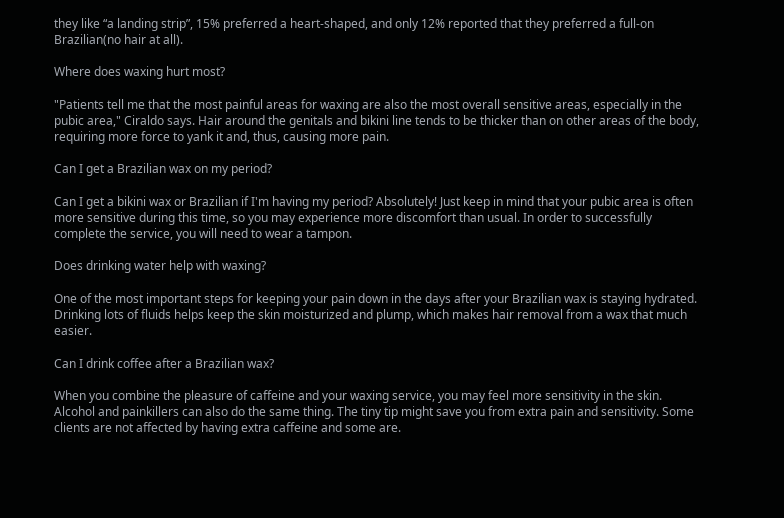they like “a landing strip”, 15% preferred a heart-shaped, and only 12% reported that they preferred a full-on Brazilian(no hair at all).

Where does waxing hurt most?

"Patients tell me that the most painful areas for waxing are also the most overall sensitive areas, especially in the pubic area," Ciraldo says. Hair around the genitals and bikini line tends to be thicker than on other areas of the body, requiring more force to yank it and, thus, causing more pain.

Can I get a Brazilian wax on my period?

Can I get a bikini wax or Brazilian if I'm having my period? Absolutely! Just keep in mind that your pubic area is often more sensitive during this time, so you may experience more discomfort than usual. In order to successfully complete the service, you will need to wear a tampon.

Does drinking water help with waxing?

One of the most important steps for keeping your pain down in the days after your Brazilian wax is staying hydrated. Drinking lots of fluids helps keep the skin moisturized and plump, which makes hair removal from a wax that much easier.

Can I drink coffee after a Brazilian wax?

When you combine the pleasure of caffeine and your waxing service, you may feel more sensitivity in the skin. Alcohol and painkillers can also do the same thing. The tiny tip might save you from extra pain and sensitivity. Some clients are not affected by having extra caffeine and some are.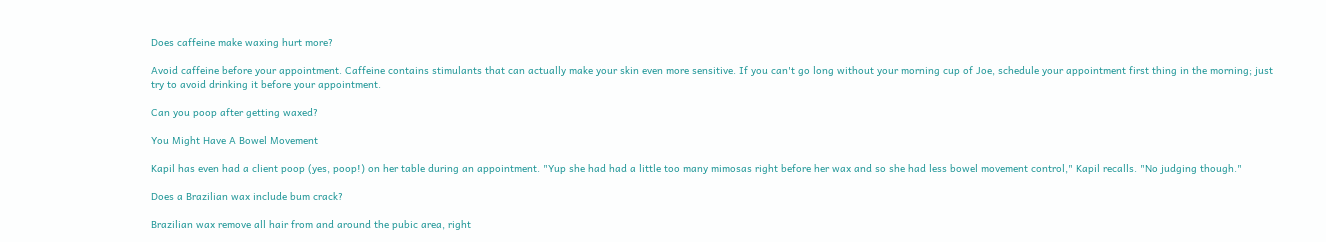Does caffeine make waxing hurt more?

Avoid caffeine before your appointment. Caffeine contains stimulants that can actually make your skin even more sensitive. If you can't go long without your morning cup of Joe, schedule your appointment first thing in the morning; just try to avoid drinking it before your appointment.

Can you poop after getting waxed?

You Might Have A Bowel Movement

Kapil has even had a client poop (yes, poop!) on her table during an appointment. "Yup she had had a little too many mimosas right before her wax and so she had less bowel movement control," Kapil recalls. "No judging though."

Does a Brazilian wax include bum crack?

Brazilian wax remove all hair from and around the pubic area, right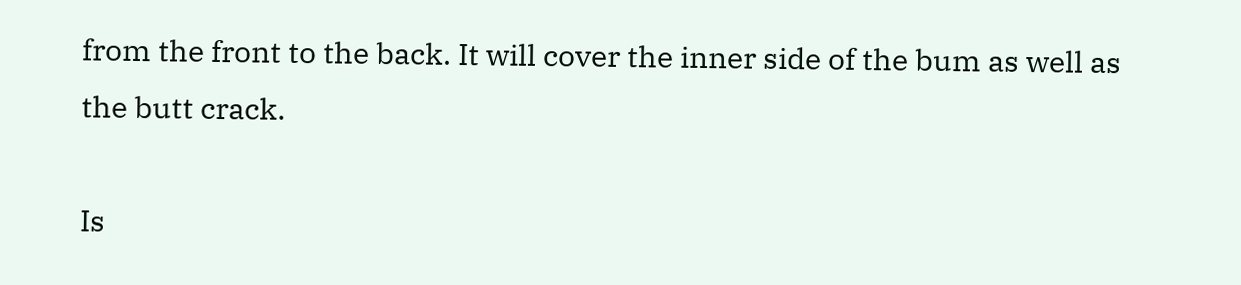from the front to the back. It will cover the inner side of the bum as well as the butt crack.

Is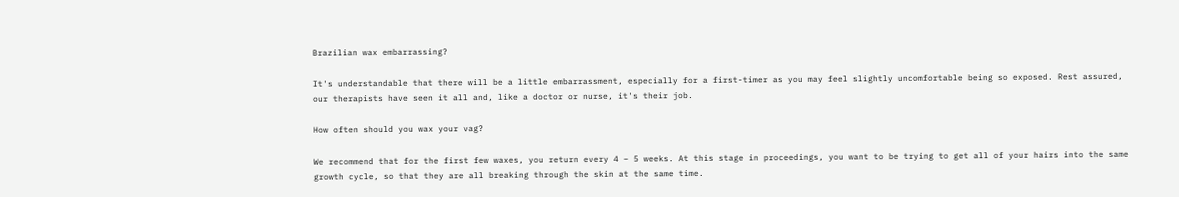Brazilian wax embarrassing?

It's understandable that there will be a little embarrassment, especially for a first-timer as you may feel slightly uncomfortable being so exposed. Rest assured, our therapists have seen it all and, like a doctor or nurse, it's their job.

How often should you wax your vag?

We recommend that for the first few waxes, you return every 4 – 5 weeks. At this stage in proceedings, you want to be trying to get all of your hairs into the same growth cycle, so that they are all breaking through the skin at the same time.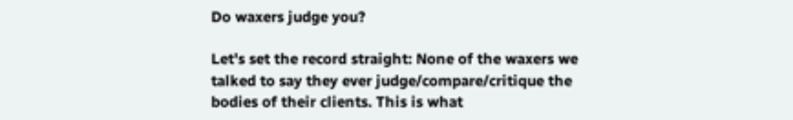Do waxers judge you?

Let's set the record straight: None of the waxers we talked to say they ever judge/compare/critique the bodies of their clients. This is what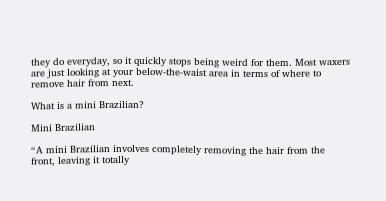they do everyday, so it quickly stops being weird for them. Most waxers are just looking at your below-the-waist area in terms of where to remove hair from next.

What is a mini Brazilian?

Mini Brazilian

“A mini Brazilian involves completely removing the hair from the front, leaving it totally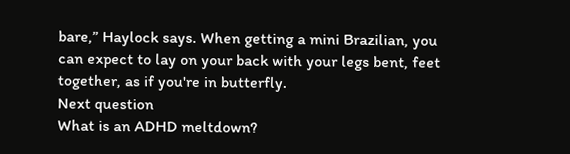bare,” Haylock says. When getting a mini Brazilian, you can expect to lay on your back with your legs bent, feet together, as if you're in butterfly.
Next question
What is an ADHD meltdown?